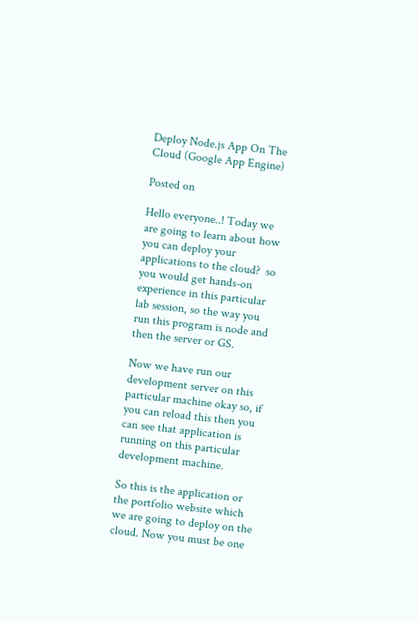Deploy Node.js App On The Cloud (Google App Engine)

Posted on

Hello everyone..! Today we are going to learn about how you can deploy your applications to the cloud?  so you would get hands-on experience in this particular lab session, so the way you run this program is node and then the server or GS.

Now we have run our development server on this particular machine okay so, if you can reload this then you can see that application is running on this particular development machine.

So this is the application or the portfolio website which we are going to deploy on the cloud. Now you must be one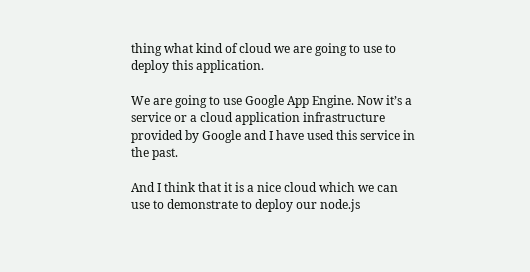thing what kind of cloud we are going to use to deploy this application.

We are going to use Google App Engine. Now it’s a service or a cloud application infrastructure provided by Google and I have used this service in the past.

And I think that it is a nice cloud which we can use to demonstrate to deploy our node.js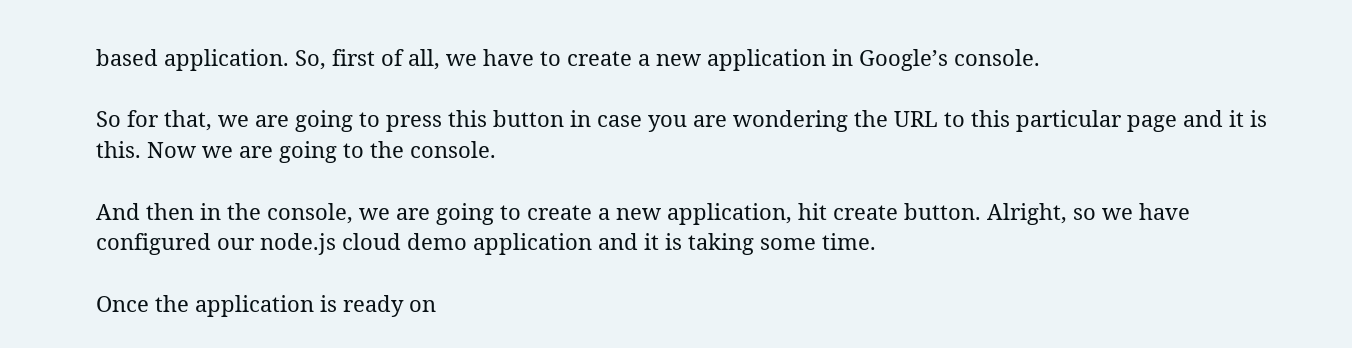based application. So, first of all, we have to create a new application in Google’s console.

So for that, we are going to press this button in case you are wondering the URL to this particular page and it is this. Now we are going to the console.

And then in the console, we are going to create a new application, hit create button. Alright, so we have configured our node.js cloud demo application and it is taking some time.

Once the application is ready on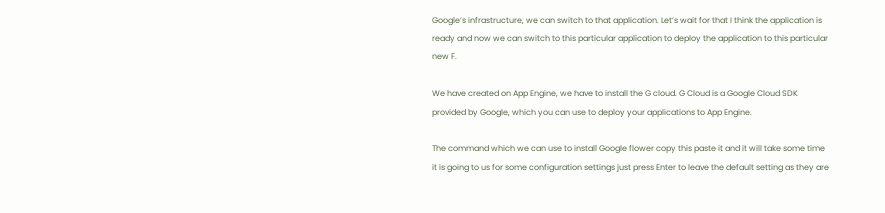Google’s infrastructure, we can switch to that application. Let’s wait for that I think the application is ready and now we can switch to this particular application to deploy the application to this particular new F.

We have created on App Engine, we have to install the G cloud. G Cloud is a Google Cloud SDK provided by Google, which you can use to deploy your applications to App Engine.

The command which we can use to install Google flower copy this paste it and it will take some time it is going to us for some configuration settings just press Enter to leave the default setting as they are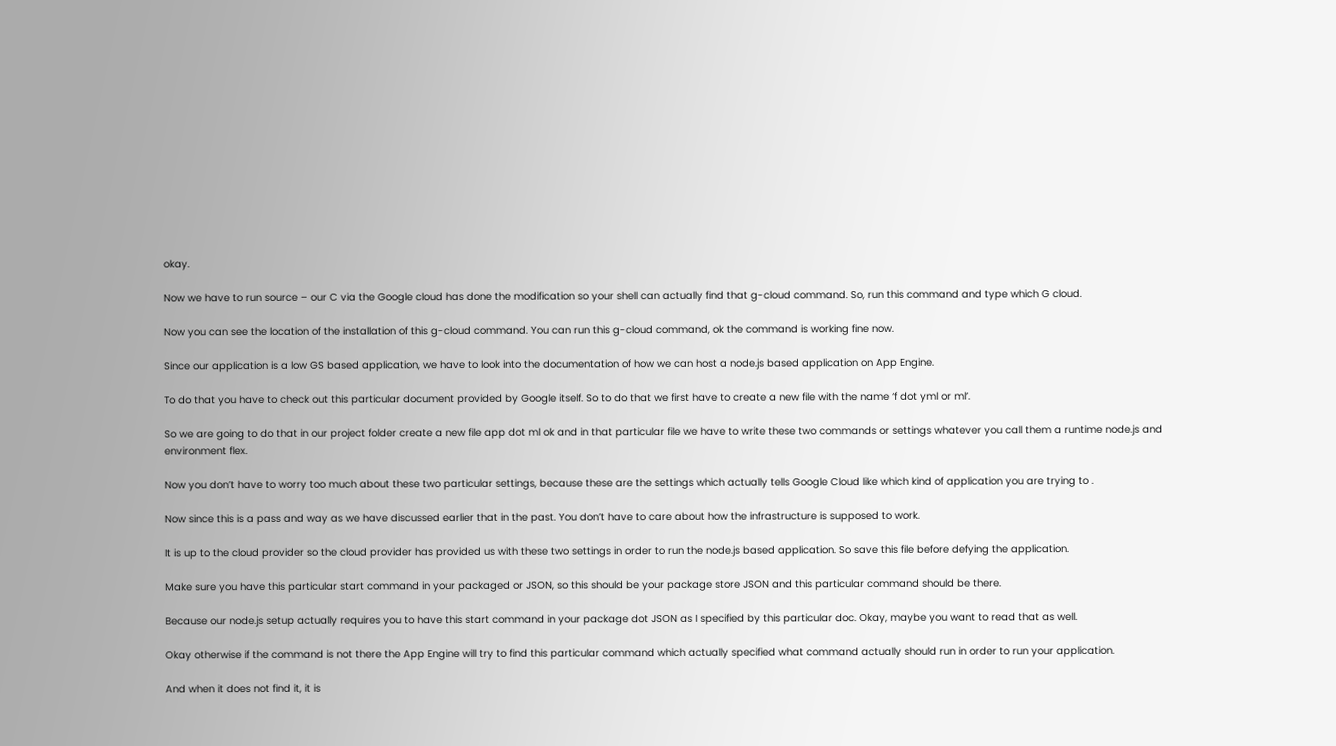okay.

Now we have to run source – our C via the Google cloud has done the modification so your shell can actually find that g-cloud command. So, run this command and type which G cloud.

Now you can see the location of the installation of this g-cloud command. You can run this g-cloud command, ok the command is working fine now.

Since our application is a low GS based application, we have to look into the documentation of how we can host a node.js based application on App Engine.

To do that you have to check out this particular document provided by Google itself. So to do that we first have to create a new file with the name ‘f dot yml or ml’.

So we are going to do that in our project folder create a new file app dot ml ok and in that particular file we have to write these two commands or settings whatever you call them a runtime node.js and environment flex.

Now you don’t have to worry too much about these two particular settings, because these are the settings which actually tells Google Cloud like which kind of application you are trying to .

Now since this is a pass and way as we have discussed earlier that in the past. You don’t have to care about how the infrastructure is supposed to work.

It is up to the cloud provider so the cloud provider has provided us with these two settings in order to run the node.js based application. So save this file before defying the application.

Make sure you have this particular start command in your packaged or JSON, so this should be your package store JSON and this particular command should be there.

Because our node.js setup actually requires you to have this start command in your package dot JSON as I specified by this particular doc. Okay, maybe you want to read that as well.

Okay otherwise if the command is not there the App Engine will try to find this particular command which actually specified what command actually should run in order to run your application.

And when it does not find it, it is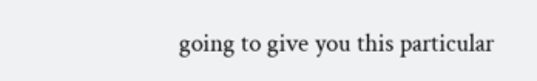going to give you this particular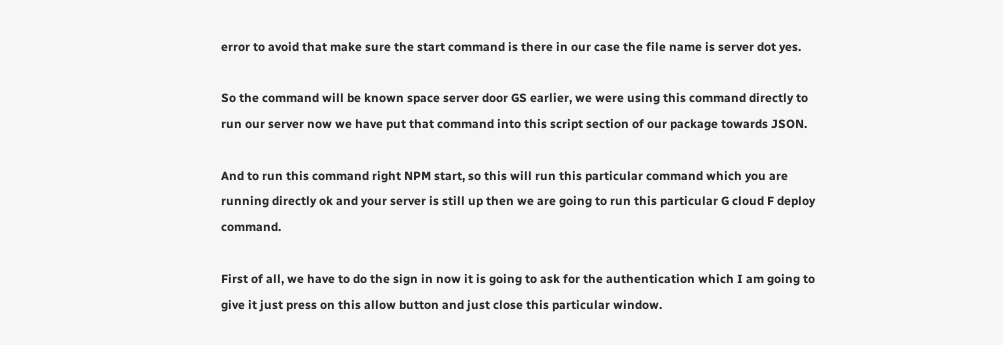error to avoid that make sure the start command is there in our case the file name is server dot yes.

So the command will be known space server door GS earlier, we were using this command directly to run our server now we have put that command into this script section of our package towards JSON.

And to run this command right NPM start, so this will run this particular command which you are running directly ok and your server is still up then we are going to run this particular G cloud F deploy command.

First of all, we have to do the sign in now it is going to ask for the authentication which I am going to give it just press on this allow button and just close this particular window.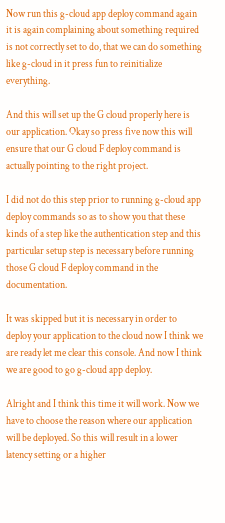Now run this g-cloud app deploy command again it is again complaining about something required is not correctly set to do, that we can do something like g-cloud in it press fun to reinitialize everything.

And this will set up the G cloud properly here is our application. Okay so press five now this will ensure that our G cloud F deploy command is actually pointing to the right project.

I did not do this step prior to running g-cloud app deploy commands so as to show you that these kinds of a step like the authentication step and this particular setup step is necessary before running those G cloud F deploy command in the documentation.

It was skipped but it is necessary in order to deploy your application to the cloud now I think we are ready let me clear this console. And now I think we are good to go g-cloud app deploy.

Alright and I think this time it will work. Now we have to choose the reason where our application will be deployed. So this will result in a lower latency setting or a higher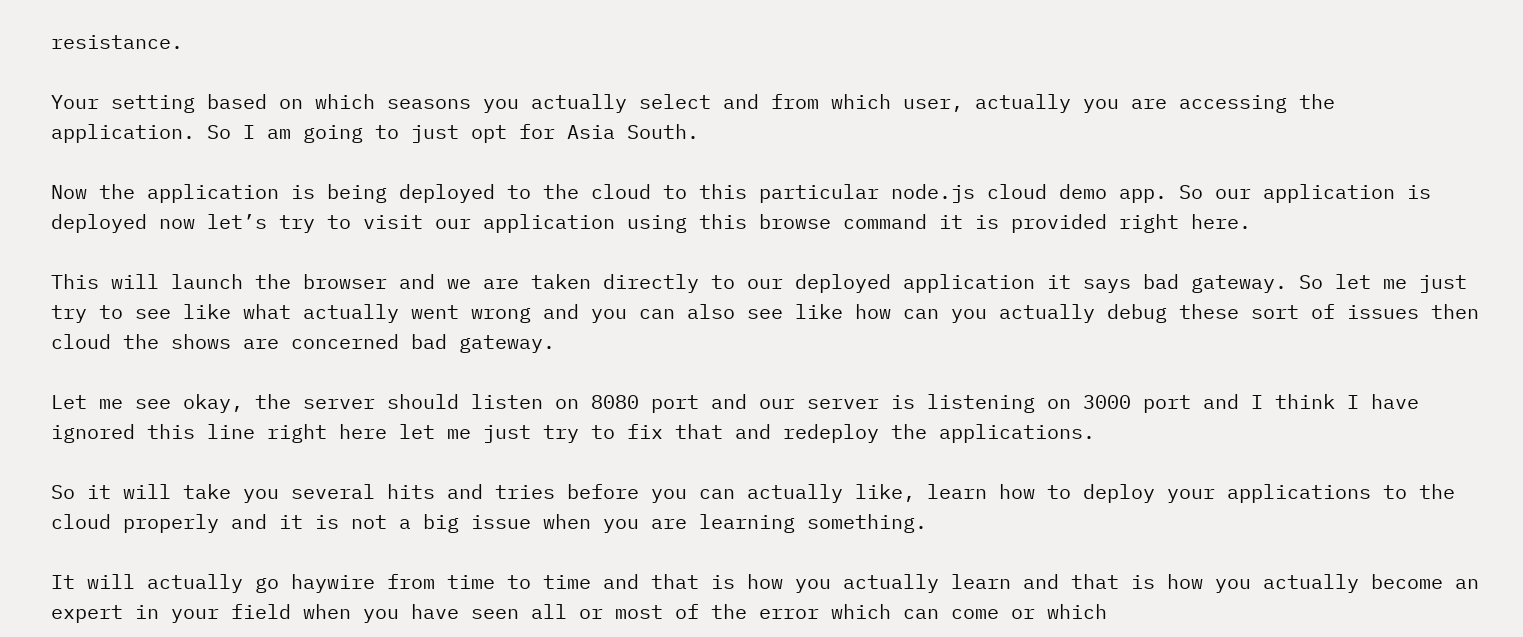resistance.

Your setting based on which seasons you actually select and from which user, actually you are accessing the application. So I am going to just opt for Asia South.

Now the application is being deployed to the cloud to this particular node.js cloud demo app. So our application is deployed now let’s try to visit our application using this browse command it is provided right here.

This will launch the browser and we are taken directly to our deployed application it says bad gateway. So let me just try to see like what actually went wrong and you can also see like how can you actually debug these sort of issues then cloud the shows are concerned bad gateway.

Let me see okay, the server should listen on 8080 port and our server is listening on 3000 port and I think I have ignored this line right here let me just try to fix that and redeploy the applications.

So it will take you several hits and tries before you can actually like, learn how to deploy your applications to the cloud properly and it is not a big issue when you are learning something.

It will actually go haywire from time to time and that is how you actually learn and that is how you actually become an expert in your field when you have seen all or most of the error which can come or which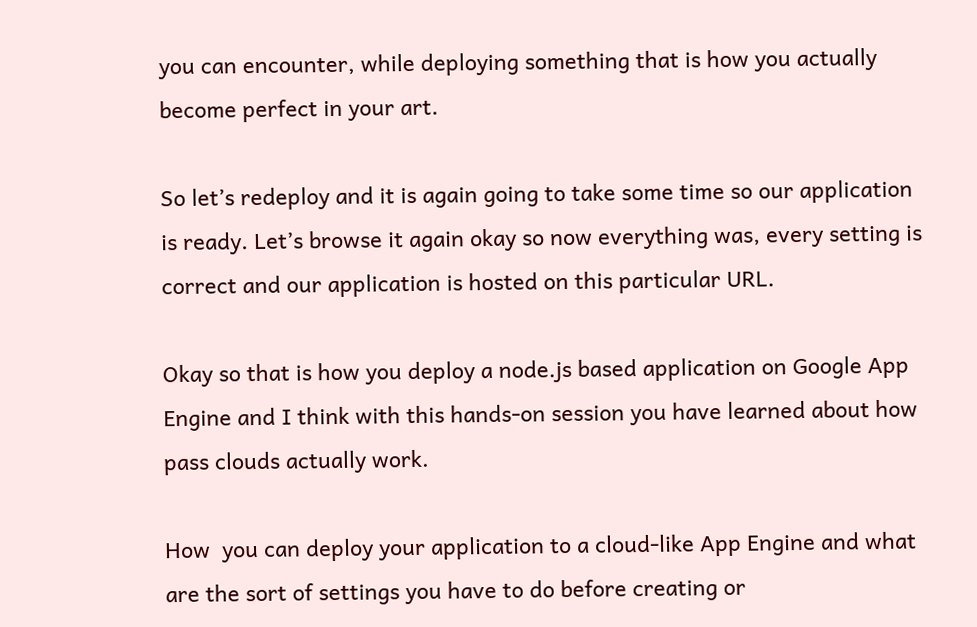you can encounter, while deploying something that is how you actually become perfect in your art.

So let’s redeploy and it is again going to take some time so our application is ready. Let’s browse it again okay so now everything was, every setting is correct and our application is hosted on this particular URL.

Okay so that is how you deploy a node.js based application on Google App Engine and I think with this hands-on session you have learned about how pass clouds actually work.

How  you can deploy your application to a cloud-like App Engine and what are the sort of settings you have to do before creating or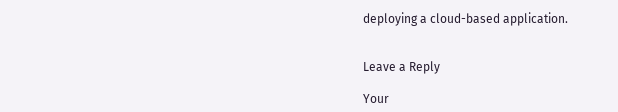deploying a cloud-based application.


Leave a Reply

Your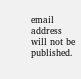email address will not be published.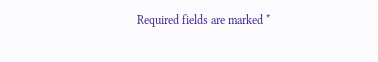Required fields are marked *